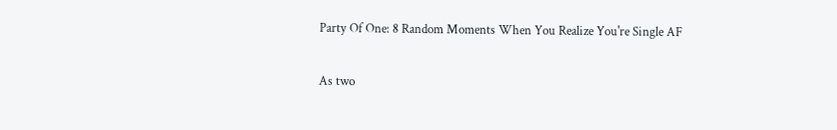Party Of One: 8 Random Moments When You Realize You're Single AF

As two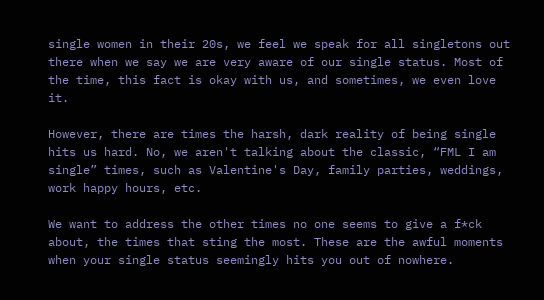single women in their 20s, we feel we speak for all singletons out there when we say we are very aware of our single status. Most of the time, this fact is okay with us, and sometimes, we even love it.

However, there are times the harsh, dark reality of being single hits us hard. No, we aren't talking about the classic, “FML I am single” times, such as Valentine's Day, family parties, weddings, work happy hours, etc.

We want to address the other times no one seems to give a f*ck about, the times that sting the most. These are the awful moments when your single status seemingly hits you out of nowhere.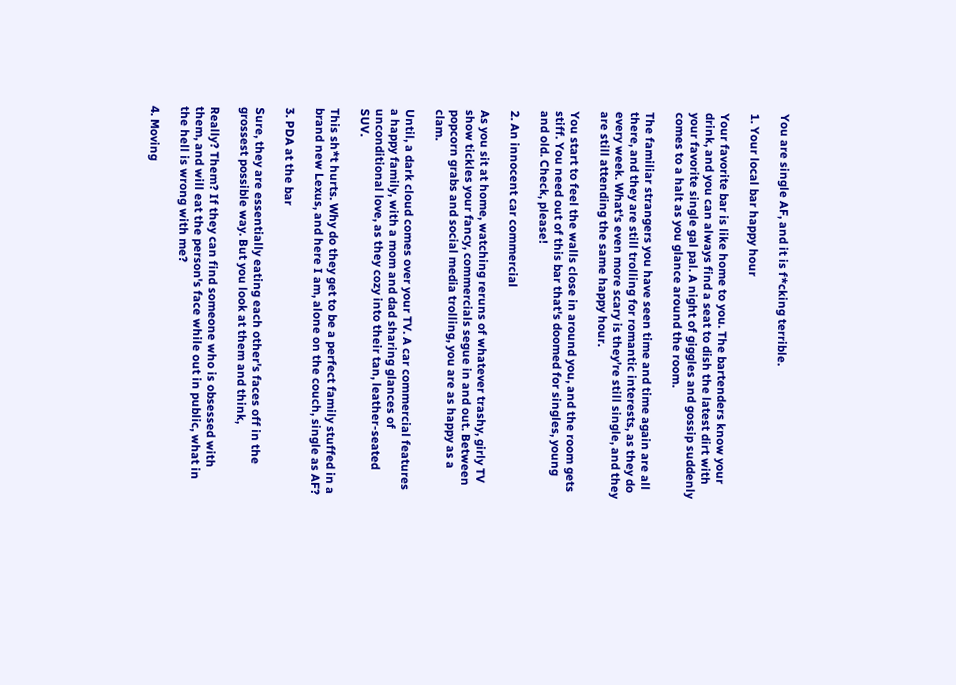You are single AF, and it is f*cking terrible.

1. Your local bar happy hour

Your favorite bar is like home to you. The bartenders know your drink, and you can always find a seat to dish the latest dirt with your favorite single gal pal. A night of giggles and gossip suddenly comes to a halt as you glance around the room.

The familiar strangers you have seen time and time again are all there, and they are still trolling for romantic interests, as they do every week. What's even more scary is they’re still single, and they are still attending the same happy hour.

You start to feel the walls close in around you, and the room gets stiff. You need out of this bar that's doomed for singles, young and old. Check, please!

2. An innocent car commercial

As you sit at home, watching reruns of whatever trashy, girly TV show tickles your fancy, commercials segue in and out. Between popcorn grabs and social media trolling, you are as happy as a clam.

Until, a dark cloud comes over your TV. A car commercial features a happy family, with a mom and dad sharing glances of unconditional love, as they cozy into their tan, leather-seated SUV.

This sh*t hurts. Why do they get to be a perfect family stuffed in a brand new Lexus, and here I am, alone on the couch, single as AF?

3. PDA at the bar

Sure, they are essentially eating each other's faces off in the grossest possible way. But you look at them and think,

Really? Them? If they can find someone who is obsessed with them, and will eat the person's face while out in public, what in the hell is wrong with me?

4. Moving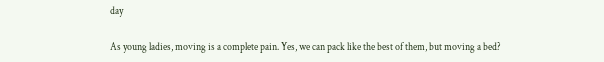day

As young ladies, moving is a complete pain. Yes, we can pack like the best of them, but moving a bed?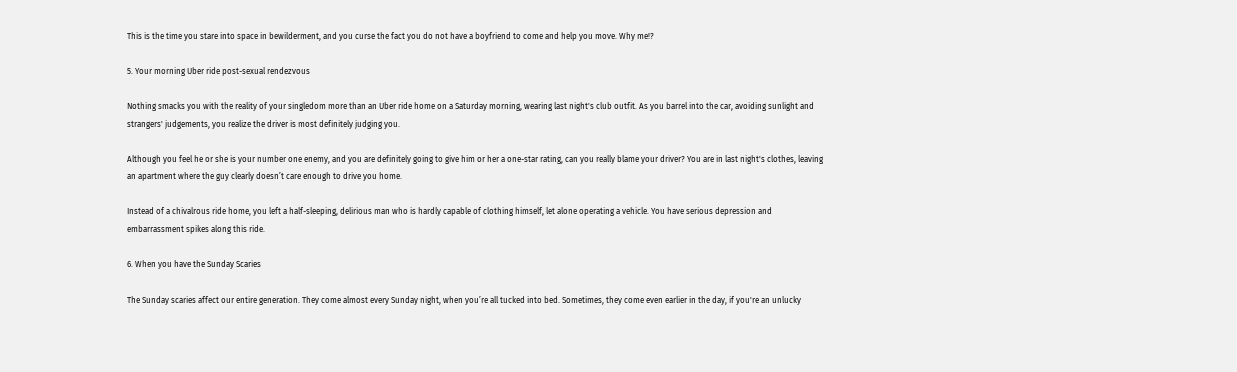This is the time you stare into space in bewilderment, and you curse the fact you do not have a boyfriend to come and help you move. Why me!?

5. Your morning Uber ride post-sexual rendezvous

Nothing smacks you with the reality of your singledom more than an Uber ride home on a Saturday morning, wearing last night's club outfit. As you barrel into the car, avoiding sunlight and strangers' judgements, you realize the driver is most definitely judging you.

Although you feel he or she is your number one enemy, and you are definitely going to give him or her a one-star rating, can you really blame your driver? You are in last night's clothes, leaving an apartment where the guy clearly doesn’t care enough to drive you home.

Instead of a chivalrous ride home, you left a half-sleeping, delirious man who is hardly capable of clothing himself, let alone operating a vehicle. You have serious depression and embarrassment spikes along this ride.

6. When you have the Sunday Scaries

The Sunday scaries affect our entire generation. They come almost every Sunday night, when you’re all tucked into bed. Sometimes, they come even earlier in the day, if you're an unlucky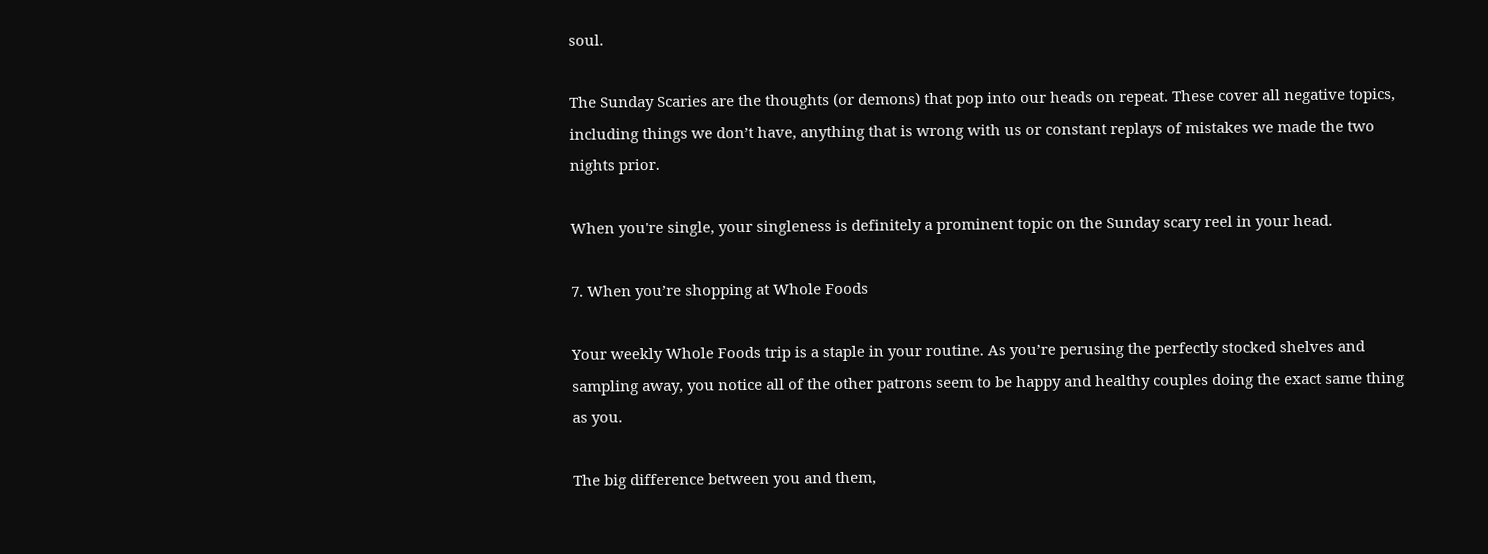soul.

The Sunday Scaries are the thoughts (or demons) that pop into our heads on repeat. These cover all negative topics, including things we don’t have, anything that is wrong with us or constant replays of mistakes we made the two nights prior.

When you're single, your singleness is definitely a prominent topic on the Sunday scary reel in your head.

7. When you’re shopping at Whole Foods

Your weekly Whole Foods trip is a staple in your routine. As you’re perusing the perfectly stocked shelves and sampling away, you notice all of the other patrons seem to be happy and healthy couples doing the exact same thing as you.

The big difference between you and them,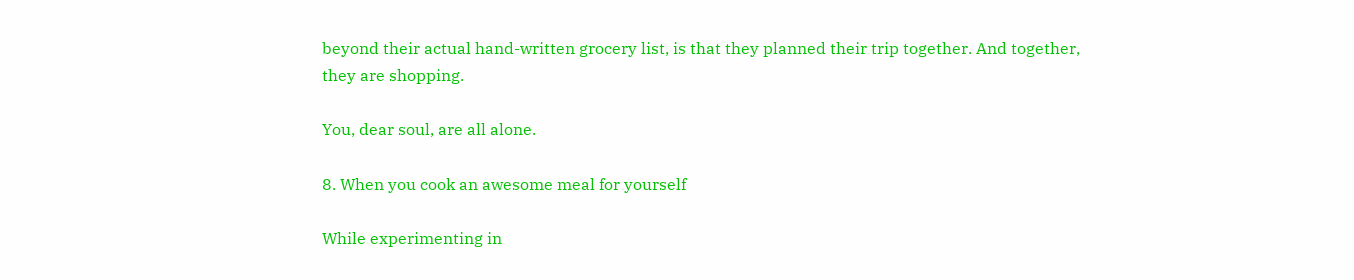beyond their actual hand-written grocery list, is that they planned their trip together. And together, they are shopping.

You, dear soul, are all alone.

8. When you cook an awesome meal for yourself

While experimenting in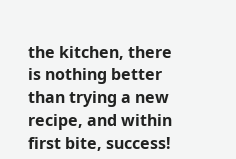the kitchen, there is nothing better than trying a new recipe, and within first bite, success!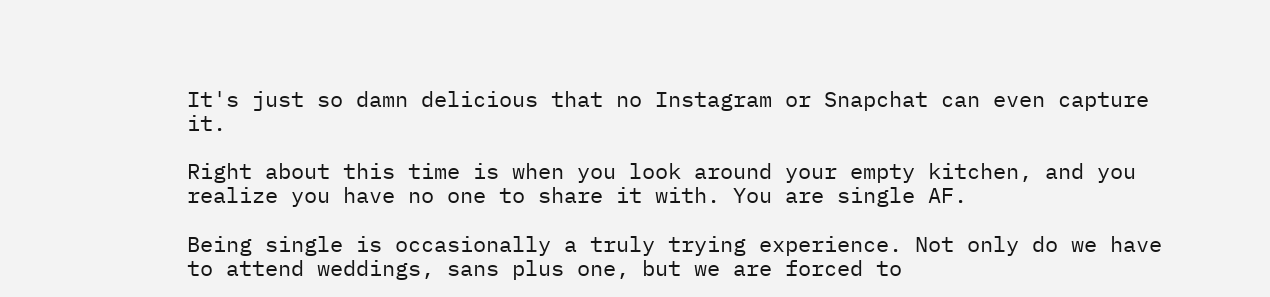It's just so damn delicious that no Instagram or Snapchat can even capture it.

Right about this time is when you look around your empty kitchen, and you realize you have no one to share it with. You are single AF.

Being single is occasionally a truly trying experience. Not only do we have to attend weddings, sans plus one, but we are forced to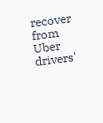recover from Uber drivers'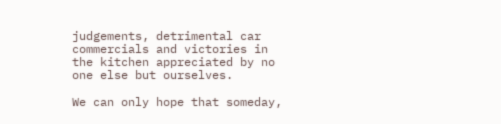judgements, detrimental car commercials and victories in the kitchen appreciated by no one else but ourselves.

We can only hope that someday,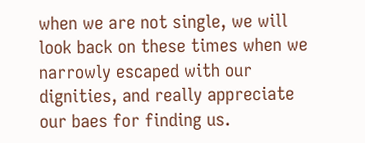when we are not single, we will look back on these times when we narrowly escaped with our dignities, and really appreciate our baes for finding us.